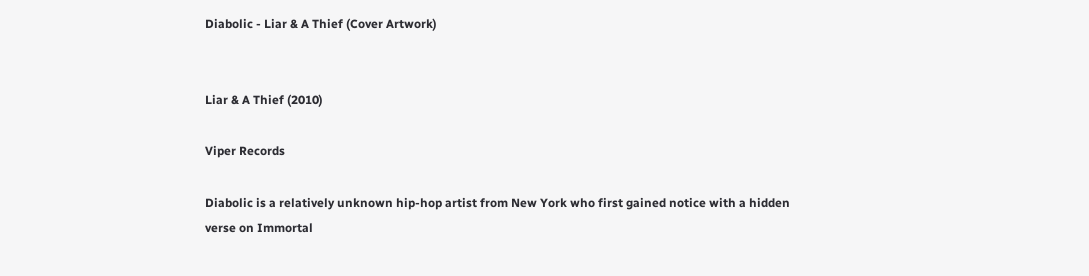Diabolic - Liar & A Thief (Cover Artwork)


Liar & A Thief (2010)

Viper Records

Diabolic is a relatively unknown hip-hop artist from New York who first gained notice with a hidden verse on Immortal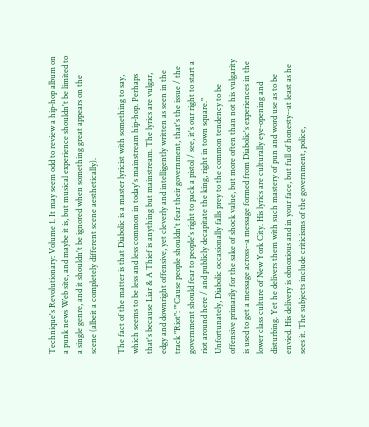Technique's Revolutionary: Volume 1. It may seem odd to review a hip-hop album on a punk news Web site, and maybe it is, but musical experience shouldn't be limited to a single genre, and it shouldn't be ignored when something great appears on the scene (albeit a completely different scene aesthetically).

The fact of the matter is that Diabolic is a master lyricist with something to say, which seems to be less and less common in today's mainstream hip-hop. Perhaps that's because Liar & A Thief is anything but mainstream. The lyrics are vulgar, edgy and downright offensive, yet cleverly and intelligently written as seen in the track "Riot": "'Cause people shouldn't fear their government, that's the issue / the government should fear to people's right to pack a pistol / see, it's our right to start a riot around here / and publicly decapitate the king, right in town square." Unfortunately, Diabolic occasionally falls prey to the common tendency to be offensive primarily for the sake of shock value, but more often than not his vulgarity is used to get a message across--a message formed from Diabolic's experiences in the lower class culture of New York City. His lyrics are culturally eye-opening and disturbing. Yet he delivers them with such mastery of pun and word use as to be envied. His delivery is obnoxious and in your face, but full of honesty--at least as he sees it. The subjects include criticisms of the government, police,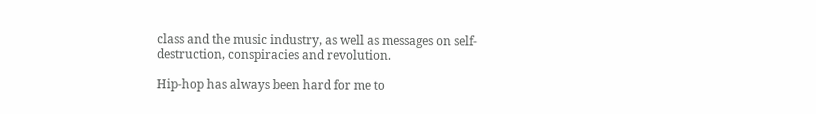class and the music industry, as well as messages on self-destruction, conspiracies and revolution.

Hip-hop has always been hard for me to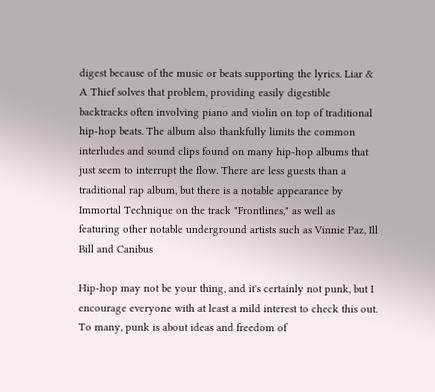digest because of the music or beats supporting the lyrics. Liar & A Thief solves that problem, providing easily digestible backtracks often involving piano and violin on top of traditional hip-hop beats. The album also thankfully limits the common interludes and sound clips found on many hip-hop albums that just seem to interrupt the flow. There are less guests than a traditional rap album, but there is a notable appearance by Immortal Technique on the track "Frontlines," as well as featuring other notable underground artists such as Vinnie Paz, Ill Bill and Canibus

Hip-hop may not be your thing, and it's certainly not punk, but I encourage everyone with at least a mild interest to check this out. To many, punk is about ideas and freedom of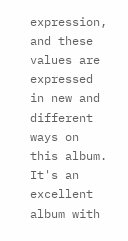expression, and these values are expressed in new and different ways on this album. It's an excellent album with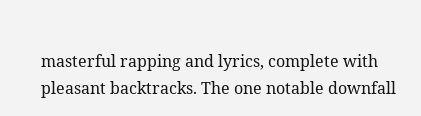masterful rapping and lyrics, complete with pleasant backtracks. The one notable downfall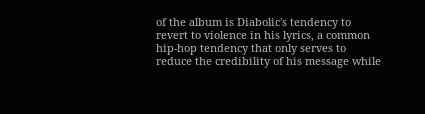of the album is Diabolic's tendency to revert to violence in his lyrics, a common hip-hop tendency that only serves to reduce the credibility of his message while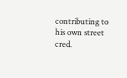contributing to his own street cred.